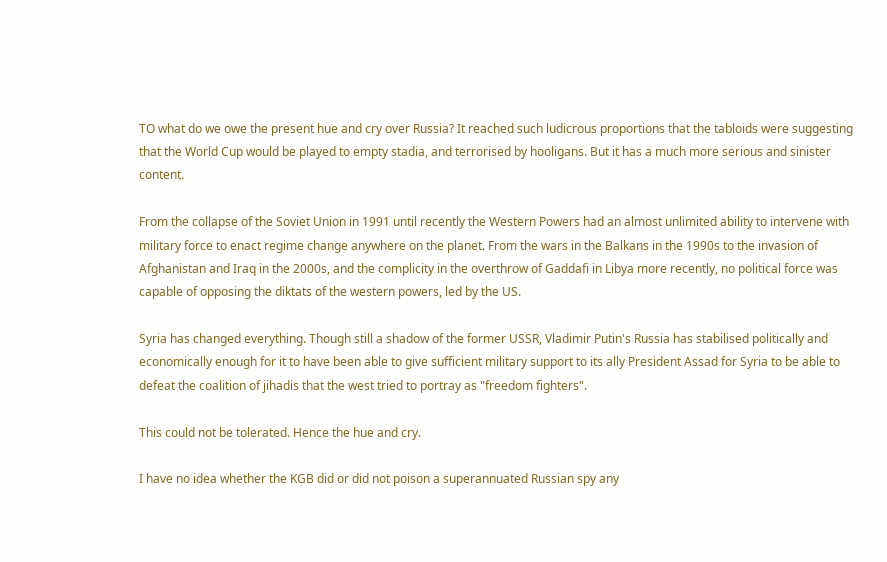TO what do we owe the present hue and cry over Russia? It reached such ludicrous proportions that the tabloids were suggesting that the World Cup would be played to empty stadia, and terrorised by hooligans. But it has a much more serious and sinister content.

From the collapse of the Soviet Union in 1991 until recently the Western Powers had an almost unlimited ability to intervene with military force to enact regime change anywhere on the planet. From the wars in the Balkans in the 1990s to the invasion of Afghanistan and Iraq in the 2000s, and the complicity in the overthrow of Gaddafi in Libya more recently, no political force was capable of opposing the diktats of the western powers, led by the US.

Syria has changed everything. Though still a shadow of the former USSR, Vladimir Putin's Russia has stabilised politically and economically enough for it to have been able to give sufficient military support to its ally President Assad for Syria to be able to defeat the coalition of jihadis that the west tried to portray as "freedom fighters".

This could not be tolerated. Hence the hue and cry.

I have no idea whether the KGB did or did not poison a superannuated Russian spy any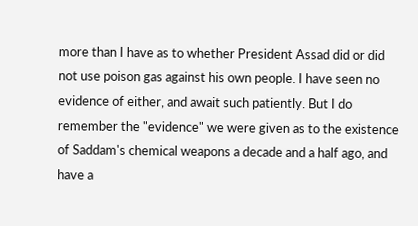more than I have as to whether President Assad did or did not use poison gas against his own people. I have seen no evidence of either, and await such patiently. But I do remember the "evidence" we were given as to the existence of Saddam's chemical weapons a decade and a half ago, and have a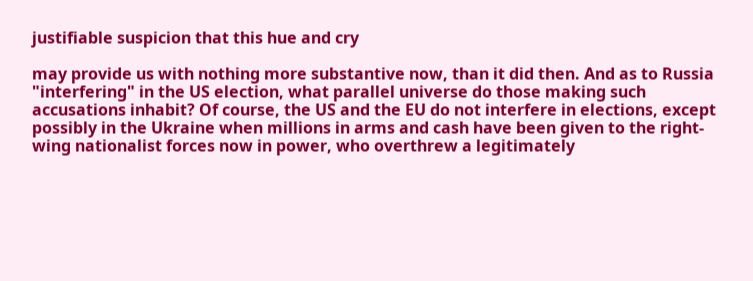justifiable suspicion that this hue and cry

may provide us with nothing more substantive now, than it did then. And as to Russia "interfering" in the US election, what parallel universe do those making such accusations inhabit? Of course, the US and the EU do not interfere in elections, except possibly in the Ukraine when millions in arms and cash have been given to the right-wing nationalist forces now in power, who overthrew a legitimately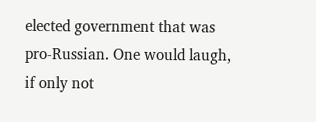elected government that was pro-Russian. One would laugh, if only not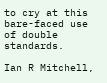to cry at this bare-faced use of double standards.

Ian R Mitchell,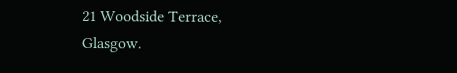21 Woodside Terrace, Glasgow.